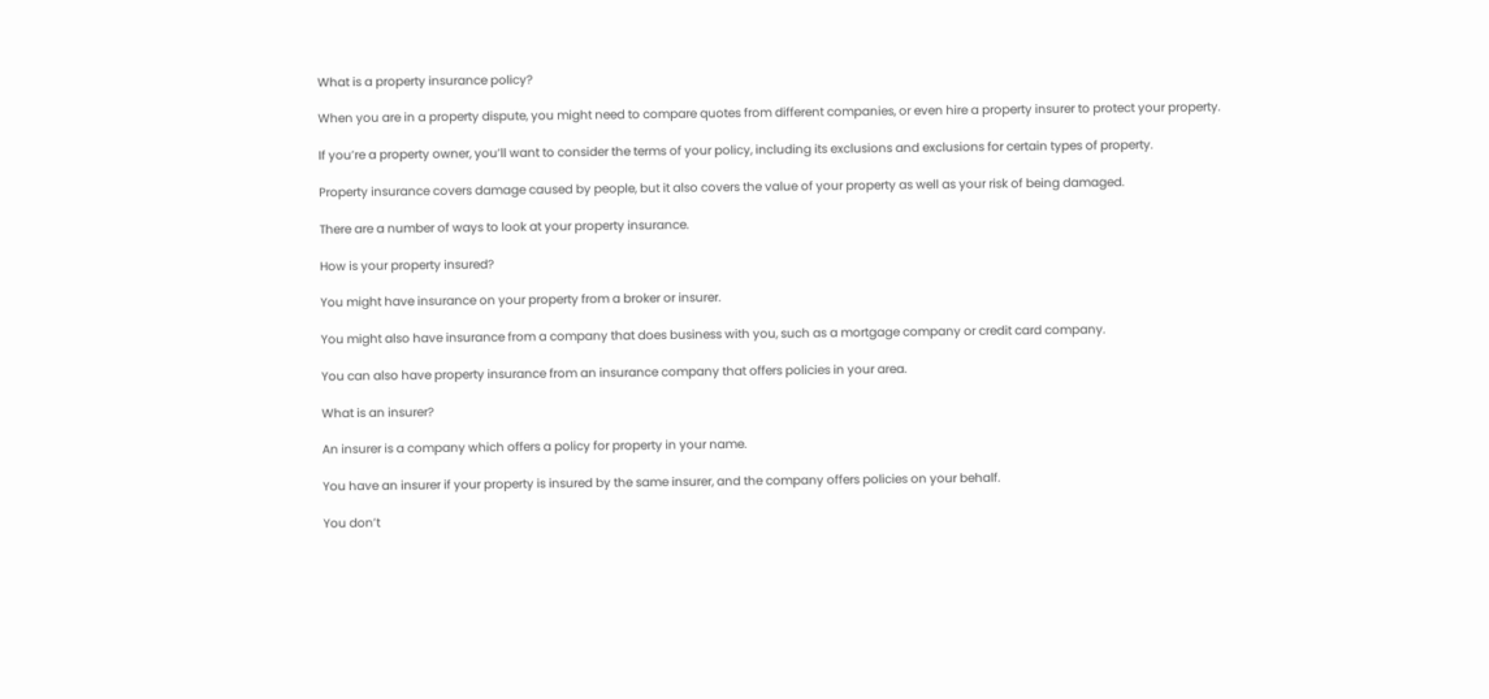What is a property insurance policy?

When you are in a property dispute, you might need to compare quotes from different companies, or even hire a property insurer to protect your property.

If you’re a property owner, you’ll want to consider the terms of your policy, including its exclusions and exclusions for certain types of property.

Property insurance covers damage caused by people, but it also covers the value of your property as well as your risk of being damaged.

There are a number of ways to look at your property insurance.

How is your property insured?

You might have insurance on your property from a broker or insurer.

You might also have insurance from a company that does business with you, such as a mortgage company or credit card company.

You can also have property insurance from an insurance company that offers policies in your area.

What is an insurer?

An insurer is a company which offers a policy for property in your name.

You have an insurer if your property is insured by the same insurer, and the company offers policies on your behalf.

You don’t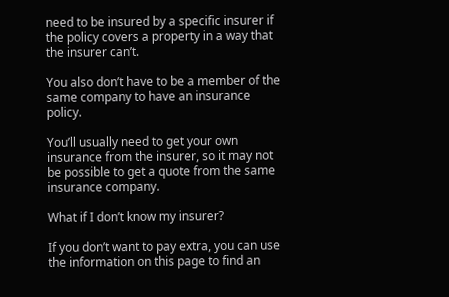need to be insured by a specific insurer if the policy covers a property in a way that the insurer can’t.

You also don’t have to be a member of the same company to have an insurance policy.

You’ll usually need to get your own insurance from the insurer, so it may not be possible to get a quote from the same insurance company.

What if I don’t know my insurer?

If you don’t want to pay extra, you can use the information on this page to find an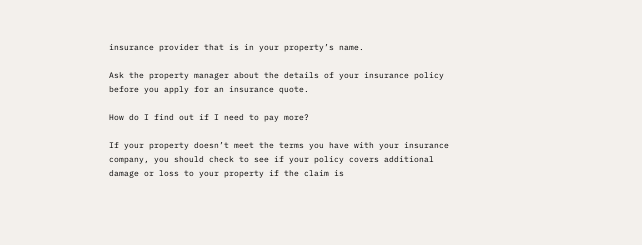insurance provider that is in your property’s name.

Ask the property manager about the details of your insurance policy before you apply for an insurance quote.

How do I find out if I need to pay more?

If your property doesn’t meet the terms you have with your insurance company, you should check to see if your policy covers additional damage or loss to your property if the claim is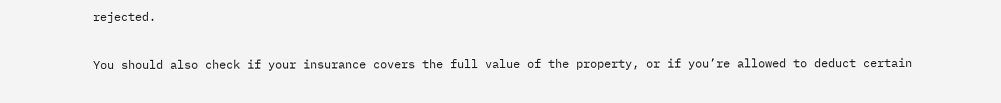rejected.

You should also check if your insurance covers the full value of the property, or if you’re allowed to deduct certain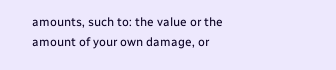amounts, such to: the value or the amount of your own damage, or